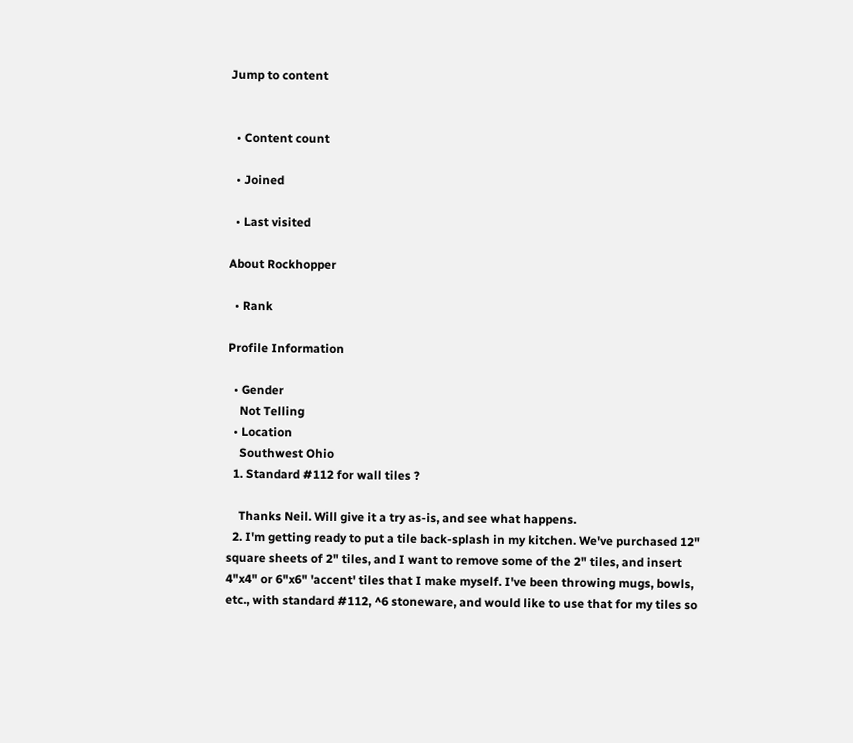Jump to content


  • Content count

  • Joined

  • Last visited

About Rockhopper

  • Rank

Profile Information

  • Gender
    Not Telling
  • Location
    Southwest Ohio
  1. Standard #112 for wall tiles ?

    Thanks Neil. Will give it a try as-is, and see what happens.
  2. I'm getting ready to put a tile back-splash in my kitchen. We've purchased 12" square sheets of 2" tiles, and I want to remove some of the 2" tiles, and insert 4"x4" or 6"x6" 'accent' tiles that I make myself. I've been throwing mugs, bowls, etc., with standard #112, ^6 stoneware, and would like to use that for my tiles so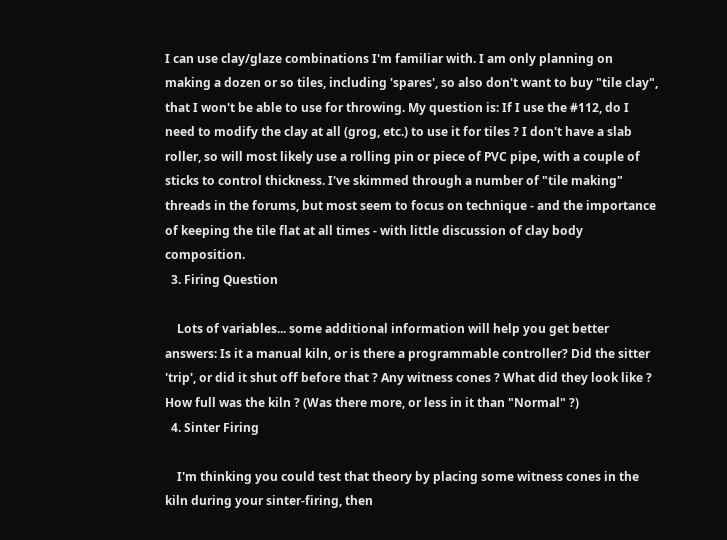I can use clay/glaze combinations I'm familiar with. I am only planning on making a dozen or so tiles, including 'spares', so also don't want to buy "tile clay", that I won't be able to use for throwing. My question is: If I use the #112, do I need to modify the clay at all (grog, etc.) to use it for tiles ? I don't have a slab roller, so will most likely use a rolling pin or piece of PVC pipe, with a couple of sticks to control thickness. I've skimmed through a number of "tile making" threads in the forums, but most seem to focus on technique - and the importance of keeping the tile flat at all times - with little discussion of clay body composition.
  3. Firing Question

    Lots of variables... some additional information will help you get better answers: Is it a manual kiln, or is there a programmable controller? Did the sitter 'trip', or did it shut off before that ? Any witness cones ? What did they look like ? How full was the kiln ? (Was there more, or less in it than "Normal" ?)
  4. Sinter Firing

    I'm thinking you could test that theory by placing some witness cones in the kiln during your sinter-firing, then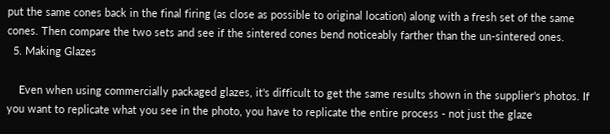put the same cones back in the final firing (as close as possible to original location) along with a fresh set of the same cones. Then compare the two sets and see if the sintered cones bend noticeably farther than the un-sintered ones.
  5. Making Glazes

    Even when using commercially packaged glazes, it's difficult to get the same results shown in the supplier's photos. If you want to replicate what you see in the photo, you have to replicate the entire process - not just the glaze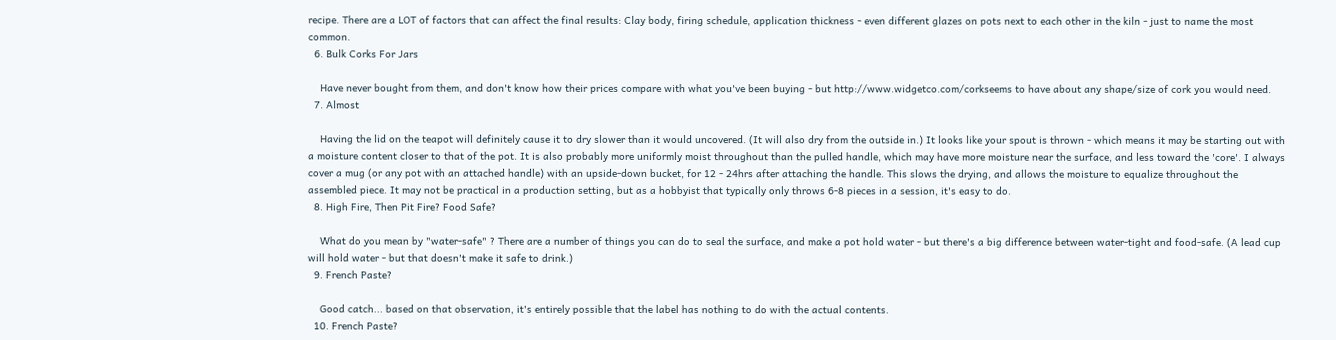recipe. There are a LOT of factors that can affect the final results: Clay body, firing schedule, application thickness - even different glazes on pots next to each other in the kiln - just to name the most common.
  6. Bulk Corks For Jars

    Have never bought from them, and don't know how their prices compare with what you've been buying - but http://www.widgetco.com/corkseems to have about any shape/size of cork you would need.
  7. Almost

    Having the lid on the teapot will definitely cause it to dry slower than it would uncovered. (It will also dry from the outside in.) It looks like your spout is thrown - which means it may be starting out with a moisture content closer to that of the pot. It is also probably more uniformly moist throughout than the pulled handle, which may have more moisture near the surface, and less toward the 'core'. I always cover a mug (or any pot with an attached handle) with an upside-down bucket, for 12 - 24hrs after attaching the handle. This slows the drying, and allows the moisture to equalize throughout the assembled piece. It may not be practical in a production setting, but as a hobbyist that typically only throws 6-8 pieces in a session, it's easy to do.
  8. High Fire, Then Pit Fire? Food Safe?

    What do you mean by "water-safe" ? There are a number of things you can do to seal the surface, and make a pot hold water - but there's a big difference between water-tight and food-safe. (A lead cup will hold water - but that doesn't make it safe to drink.)
  9. French Paste?

    Good catch... based on that observation, it's entirely possible that the label has nothing to do with the actual contents.
  10. French Paste?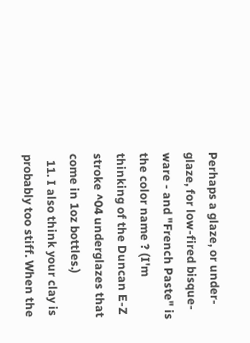Perhaps a glaze, or under-glaze, for low-fired bisque-ware - and "French Paste" is the color name ? (I'm thinking of the Duncan E-Z stroke ^04 underglazes that come in 1oz bottles.)
  11. I also think your clay is probably too stiff. When the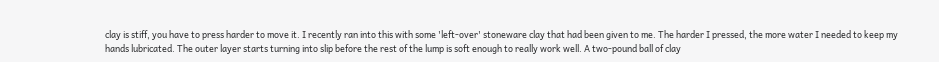clay is stiff, you have to press harder to move it. I recently ran into this with some 'left-over' stoneware clay that had been given to me. The harder I pressed, the more water I needed to keep my hands lubricated. The outer layer starts turning into slip before the rest of the lump is soft enough to really work well. A two-pound ball of clay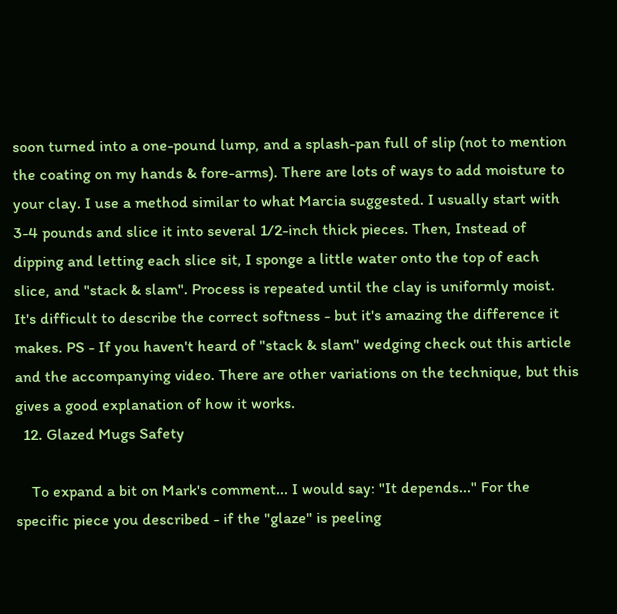soon turned into a one-pound lump, and a splash-pan full of slip (not to mention the coating on my hands & fore-arms). There are lots of ways to add moisture to your clay. I use a method similar to what Marcia suggested. I usually start with 3-4 pounds and slice it into several 1/2-inch thick pieces. Then, Instead of dipping and letting each slice sit, I sponge a little water onto the top of each slice, and "stack & slam". Process is repeated until the clay is uniformly moist. It's difficult to describe the correct softness - but it's amazing the difference it makes. PS - If you haven't heard of "stack & slam" wedging check out this article and the accompanying video. There are other variations on the technique, but this gives a good explanation of how it works.
  12. Glazed Mugs Safety

    To expand a bit on Mark's comment... I would say: "It depends..." For the specific piece you described - if the "glaze" is peeling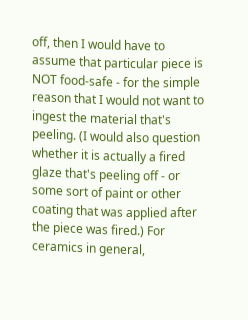off, then I would have to assume that particular piece is NOT food-safe - for the simple reason that I would not want to ingest the material that's peeling. (I would also question whether it is actually a fired glaze that's peeling off - or some sort of paint or other coating that was applied after the piece was fired.) For ceramics in general,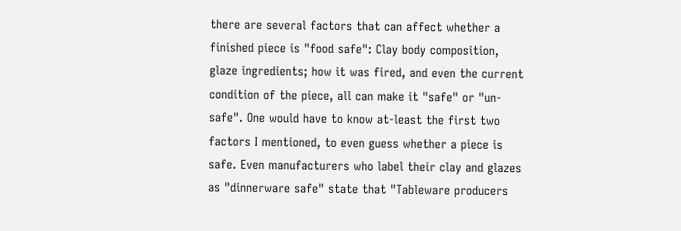there are several factors that can affect whether a finished piece is "food safe": Clay body composition, glaze ingredients; how it was fired, and even the current condition of the piece, all can make it "safe" or "un-safe". One would have to know at-least the first two factors I mentioned, to even guess whether a piece is safe. Even manufacturers who label their clay and glazes as "dinnerware safe" state that "Tableware producers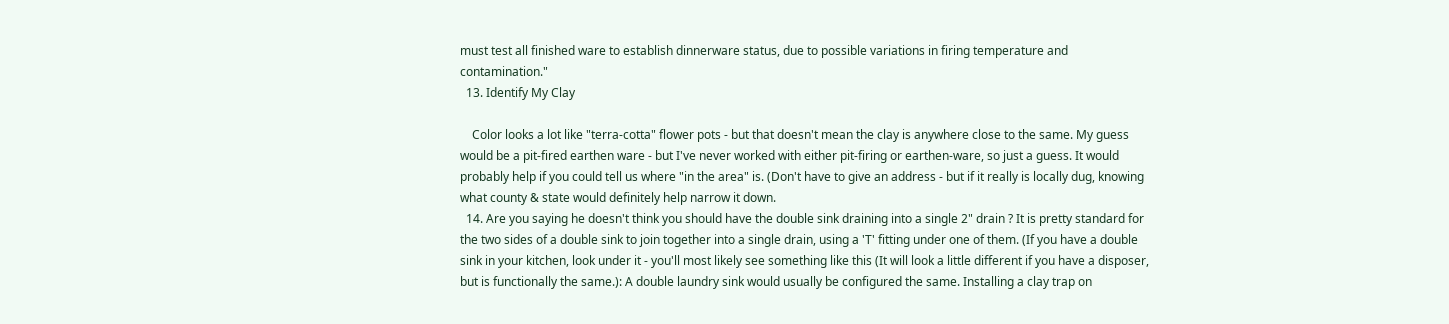must test all finished ware to establish dinnerware status, due to possible variations in firing temperature and contamination."
  13. Identify My Clay

    Color looks a lot like "terra-cotta" flower pots - but that doesn't mean the clay is anywhere close to the same. My guess would be a pit-fired earthen ware - but I've never worked with either pit-firing or earthen-ware, so just a guess. It would probably help if you could tell us where "in the area" is. (Don't have to give an address - but if it really is locally dug, knowing what county & state would definitely help narrow it down.
  14. Are you saying he doesn't think you should have the double sink draining into a single 2" drain ? It is pretty standard for the two sides of a double sink to join together into a single drain, using a 'T' fitting under one of them. (If you have a double sink in your kitchen, look under it - you'll most likely see something like this (It will look a little different if you have a disposer, but is functionally the same.): A double laundry sink would usually be configured the same. Installing a clay trap on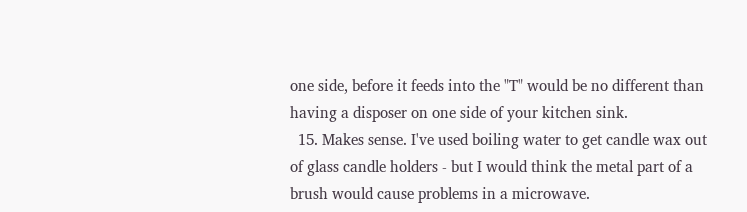one side, before it feeds into the "T" would be no different than having a disposer on one side of your kitchen sink.
  15. Makes sense. I've used boiling water to get candle wax out of glass candle holders - but I would think the metal part of a brush would cause problems in a microwave.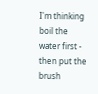I'm thinking boil the water first - then put the brush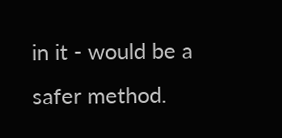in it - would be a safer method.